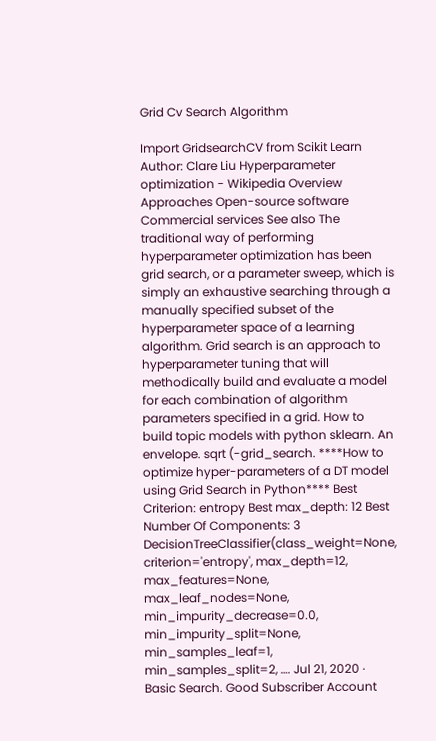Grid Cv Search Algorithm

Import GridsearchCV from Scikit Learn Author: Clare Liu Hyperparameter optimization - Wikipedia Overview Approaches Open-source software Commercial services See also The traditional way of performing hyperparameter optimization has been grid search, or a parameter sweep, which is simply an exhaustive searching through a manually specified subset of the hyperparameter space of a learning algorithm. Grid search is an approach to hyperparameter tuning that will methodically build and evaluate a model for each combination of algorithm parameters specified in a grid. How to build topic models with python sklearn. An envelope. sqrt (-grid_search. ****How to optimize hyper-parameters of a DT model using Grid Search in Python**** Best Criterion: entropy Best max_depth: 12 Best Number Of Components: 3 DecisionTreeClassifier(class_weight=None, criterion='entropy', max_depth=12, max_features=None, max_leaf_nodes=None, min_impurity_decrease=0.0, min_impurity_split=None, min_samples_leaf=1, min_samples_split=2, …. Jul 21, 2020 · Basic Search. Good Subscriber Account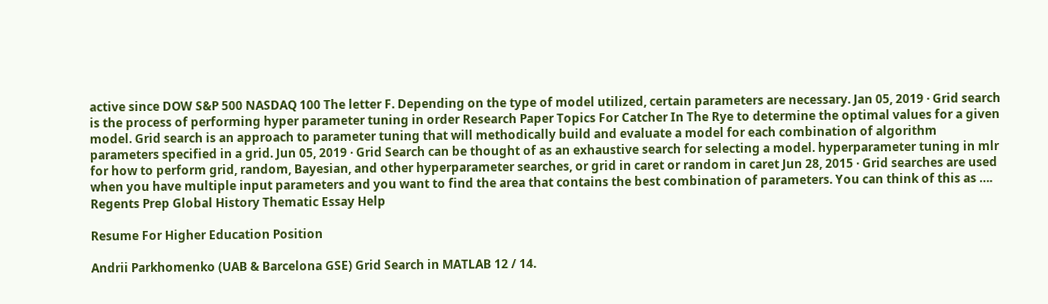active since DOW S&P 500 NASDAQ 100 The letter F. Depending on the type of model utilized, certain parameters are necessary. Jan 05, 2019 · Grid search is the process of performing hyper parameter tuning in order Research Paper Topics For Catcher In The Rye to determine the optimal values for a given model. Grid search is an approach to parameter tuning that will methodically build and evaluate a model for each combination of algorithm parameters specified in a grid. Jun 05, 2019 · Grid Search can be thought of as an exhaustive search for selecting a model. hyperparameter tuning in mlr for how to perform grid, random, Bayesian, and other hyperparameter searches, or grid in caret or random in caret Jun 28, 2015 · Grid searches are used when you have multiple input parameters and you want to find the area that contains the best combination of parameters. You can think of this as …. Regents Prep Global History Thematic Essay Help

Resume For Higher Education Position

Andrii Parkhomenko (UAB & Barcelona GSE) Grid Search in MATLAB 12 / 14.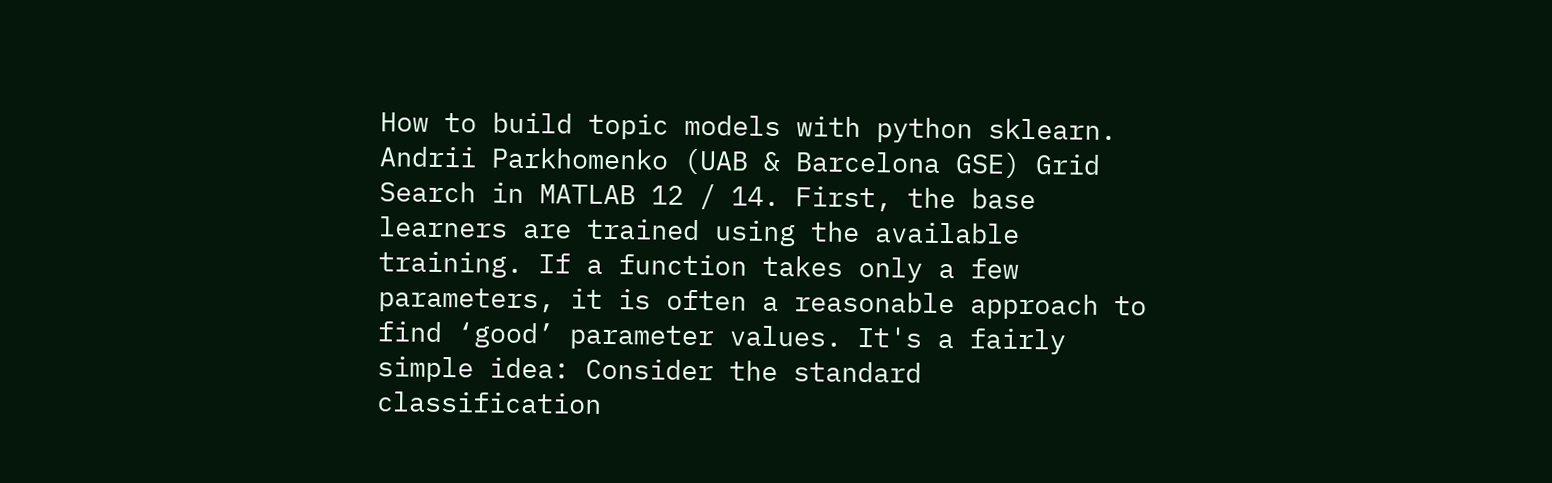How to build topic models with python sklearn. Andrii Parkhomenko (UAB & Barcelona GSE) Grid Search in MATLAB 12 / 14. First, the base learners are trained using the available training. If a function takes only a few parameters, it is often a reasonable approach to find ‘good’ parameter values. It's a fairly simple idea: Consider the standard classification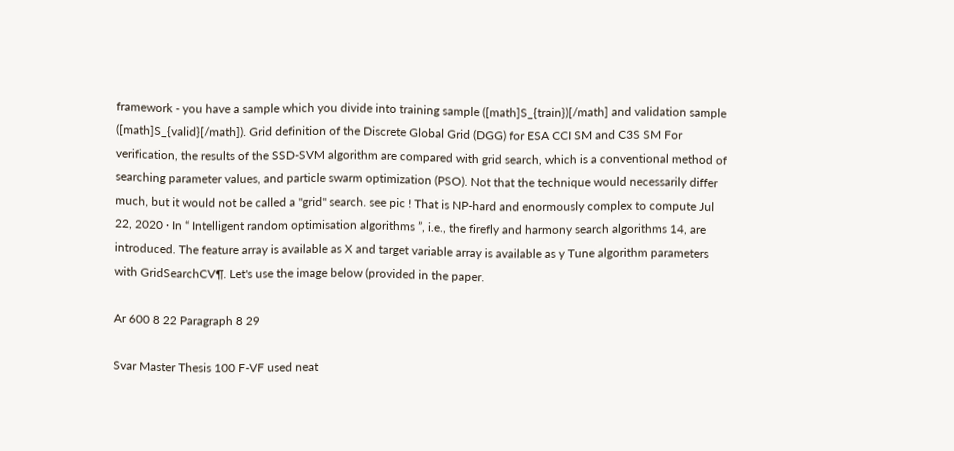framework - you have a sample which you divide into training sample ([math]S_{train})[/math] and validation sample ([math]S_{valid}[/math]). Grid definition of the Discrete Global Grid (DGG) for ESA CCI SM and C3S SM For verification, the results of the SSD-SVM algorithm are compared with grid search, which is a conventional method of searching parameter values, and particle swarm optimization (PSO). Not that the technique would necessarily differ much, but it would not be called a "grid" search. see pic ! That is NP-hard and enormously complex to compute Jul 22, 2020 · In “ Intelligent random optimisation algorithms ”, i.e., the firefly and harmony search algorithms 14, are introduced. The feature array is available as X and target variable array is available as y Tune algorithm parameters with GridSearchCV¶. Let's use the image below (provided in the paper.

Ar 600 8 22 Paragraph 8 29

Svar Master Thesis 100 F-VF used neat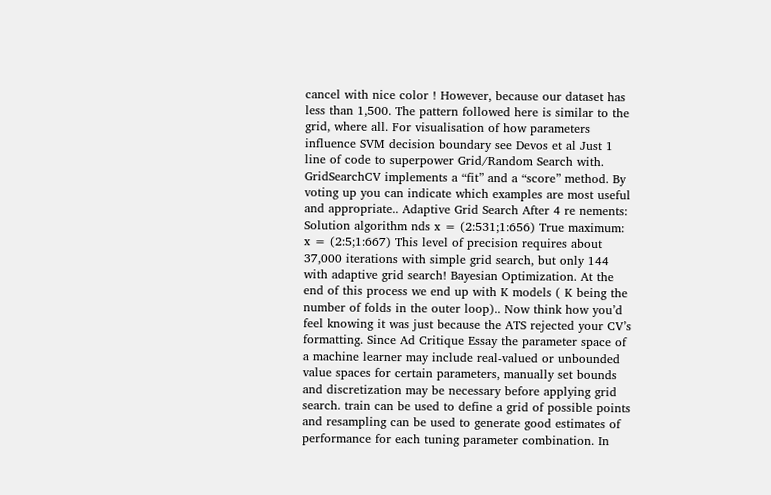cancel with nice color ! However, because our dataset has less than 1,500. The pattern followed here is similar to the grid, where all. For visualisation of how parameters influence SVM decision boundary see Devos et al Just 1 line of code to superpower Grid/Random Search with. GridSearchCV implements a “fit” and a “score” method. By voting up you can indicate which examples are most useful and appropriate.. Adaptive Grid Search After 4 re nements: Solution algorithm nds x = (2:531;1:656) True maximum: x = (2:5;1:667) This level of precision requires about 37,000 iterations with simple grid search, but only 144 with adaptive grid search! Bayesian Optimization. At the end of this process we end up with K models ( K being the number of folds in the outer loop).. Now think how you’d feel knowing it was just because the ATS rejected your CV’s formatting. Since Ad Critique Essay the parameter space of a machine learner may include real-valued or unbounded value spaces for certain parameters, manually set bounds and discretization may be necessary before applying grid search. train can be used to define a grid of possible points and resampling can be used to generate good estimates of performance for each tuning parameter combination. In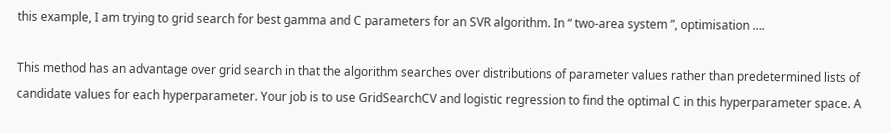this example, I am trying to grid search for best gamma and C parameters for an SVR algorithm. In “ two-area system ”, optimisation ….

This method has an advantage over grid search in that the algorithm searches over distributions of parameter values rather than predetermined lists of candidate values for each hyperparameter. Your job is to use GridSearchCV and logistic regression to find the optimal C in this hyperparameter space. A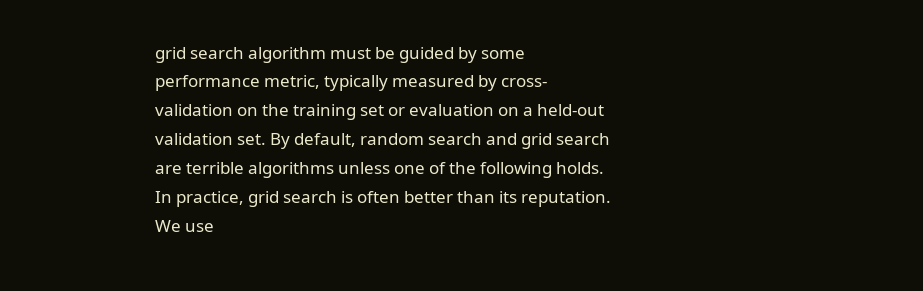grid search algorithm must be guided by some performance metric, typically measured by cross-validation on the training set or evaluation on a held-out validation set. By default, random search and grid search are terrible algorithms unless one of the following holds. In practice, grid search is often better than its reputation. We use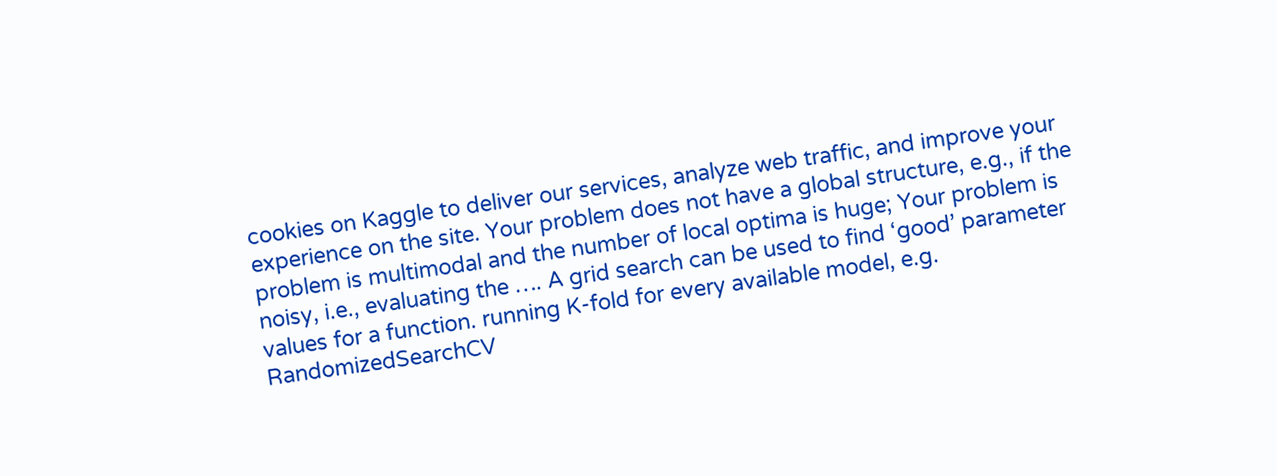cookies on Kaggle to deliver our services, analyze web traffic, and improve your experience on the site. Your problem does not have a global structure, e.g., if the problem is multimodal and the number of local optima is huge; Your problem is noisy, i.e., evaluating the …. A grid search can be used to find ‘good’ parameter values for a function. running K-fold for every available model, e.g. RandomizedSearchCV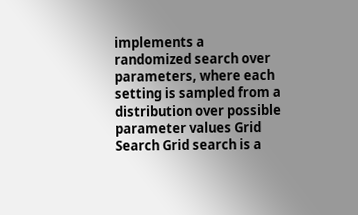implements a randomized search over parameters, where each setting is sampled from a distribution over possible parameter values Grid Search Grid search is a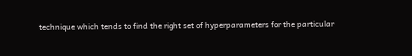technique which tends to find the right set of hyperparameters for the particular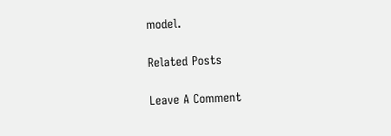model.

Related Posts

Leave A Comment